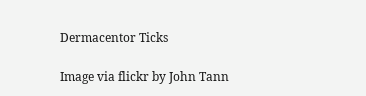Dermacentor Ticks

Image via flickr by John Tann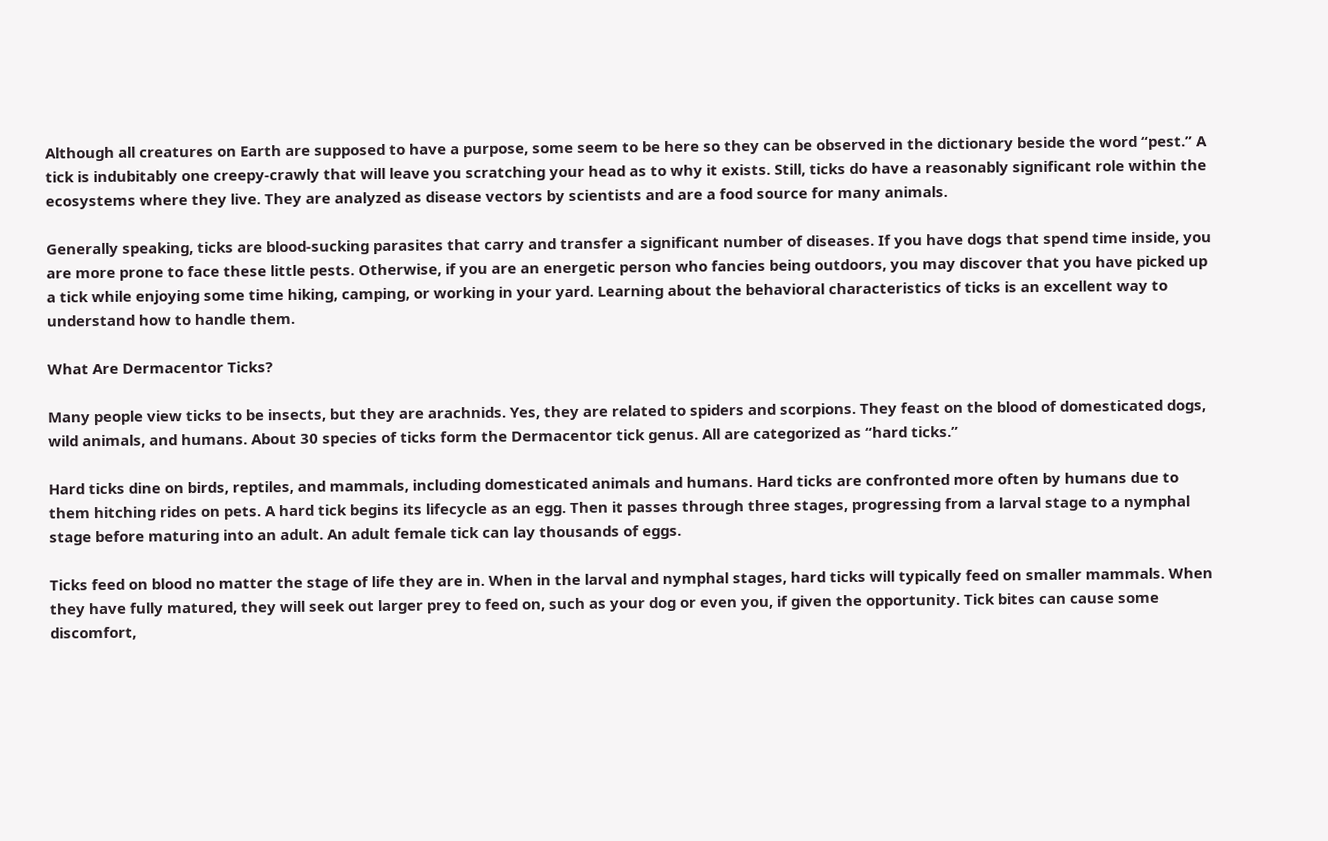Although all creatures on Earth are supposed to have a purpose, some seem to be here so they can be observed in the dictionary beside the word “pest.” A tick is indubitably one creepy-crawly that will leave you scratching your head as to why it exists. Still, ticks do have a reasonably significant role within the ecosystems where they live. They are analyzed as disease vectors by scientists and are a food source for many animals.

Generally speaking, ticks are blood-sucking parasites that carry and transfer a significant number of diseases. If you have dogs that spend time inside, you are more prone to face these little pests. Otherwise, if you are an energetic person who fancies being outdoors, you may discover that you have picked up a tick while enjoying some time hiking, camping, or working in your yard. Learning about the behavioral characteristics of ticks is an excellent way to understand how to handle them.

What Are Dermacentor Ticks?

Many people view ticks to be insects, but they are arachnids. Yes, they are related to spiders and scorpions. They feast on the blood of domesticated dogs, wild animals, and humans. About 30 species of ticks form the Dermacentor tick genus. All are categorized as “hard ticks.”

Hard ticks dine on birds, reptiles, and mammals, including domesticated animals and humans. Hard ticks are confronted more often by humans due to them hitching rides on pets. A hard tick begins its lifecycle as an egg. Then it passes through three stages, progressing from a larval stage to a nymphal stage before maturing into an adult. An adult female tick can lay thousands of eggs.

Ticks feed on blood no matter the stage of life they are in. When in the larval and nymphal stages, hard ticks will typically feed on smaller mammals. When they have fully matured, they will seek out larger prey to feed on, such as your dog or even you, if given the opportunity. Tick bites can cause some discomfort,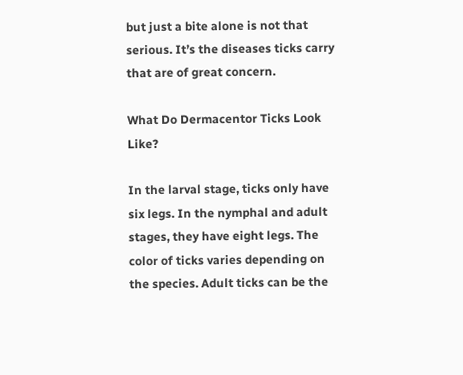but just a bite alone is not that serious. It’s the diseases ticks carry that are of great concern.

What Do Dermacentor Ticks Look Like?

In the larval stage, ticks only have six legs. In the nymphal and adult stages, they have eight legs. The color of ticks varies depending on the species. Adult ticks can be the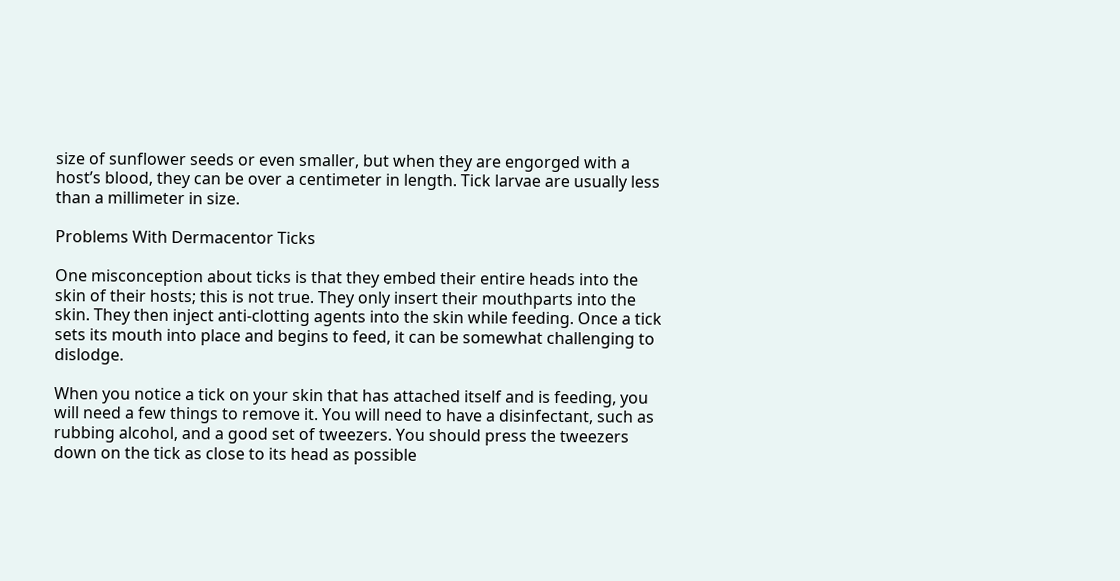size of sunflower seeds or even smaller, but when they are engorged with a host’s blood, they can be over a centimeter in length. Tick larvae are usually less than a millimeter in size.

Problems With Dermacentor Ticks

One misconception about ticks is that they embed their entire heads into the skin of their hosts; this is not true. They only insert their mouthparts into the skin. They then inject anti-clotting agents into the skin while feeding. Once a tick sets its mouth into place and begins to feed, it can be somewhat challenging to dislodge.

When you notice a tick on your skin that has attached itself and is feeding, you will need a few things to remove it. You will need to have a disinfectant, such as rubbing alcohol, and a good set of tweezers. You should press the tweezers down on the tick as close to its head as possible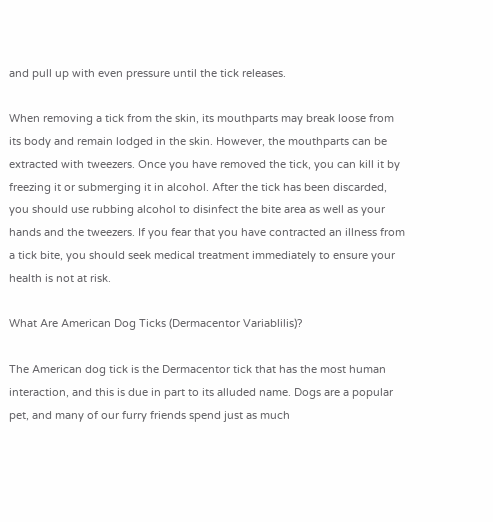and pull up with even pressure until the tick releases.

When removing a tick from the skin, its mouthparts may break loose from its body and remain lodged in the skin. However, the mouthparts can be extracted with tweezers. Once you have removed the tick, you can kill it by freezing it or submerging it in alcohol. After the tick has been discarded, you should use rubbing alcohol to disinfect the bite area as well as your hands and the tweezers. If you fear that you have contracted an illness from a tick bite, you should seek medical treatment immediately to ensure your health is not at risk.

What Are American Dog Ticks (Dermacentor Variablilis)?

The American dog tick is the Dermacentor tick that has the most human interaction, and this is due in part to its alluded name. Dogs are a popular pet, and many of our furry friends spend just as much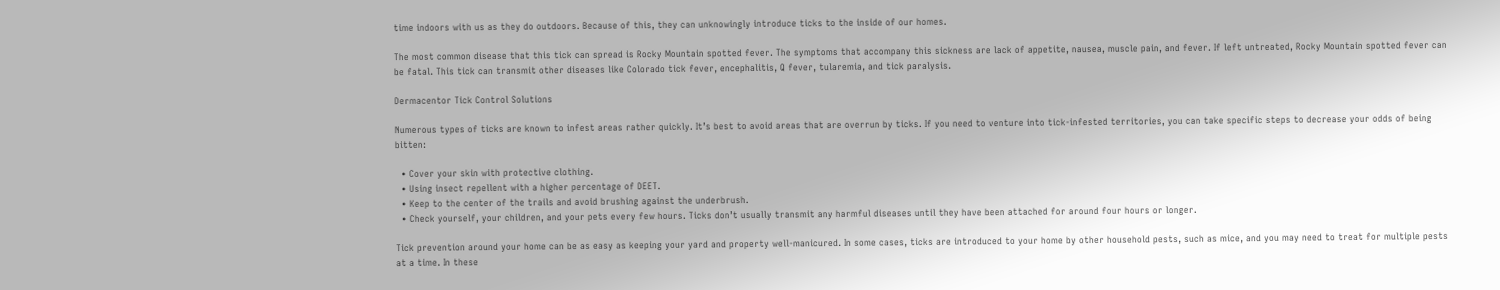time indoors with us as they do outdoors. Because of this, they can unknowingly introduce ticks to the inside of our homes.

The most common disease that this tick can spread is Rocky Mountain spotted fever. The symptoms that accompany this sickness are lack of appetite, nausea, muscle pain, and fever. If left untreated, Rocky Mountain spotted fever can be fatal. This tick can transmit other diseases like Colorado tick fever, encephalitis, Q fever, tularemia, and tick paralysis.

Dermacentor Tick Control Solutions

Numerous types of ticks are known to infest areas rather quickly. It’s best to avoid areas that are overrun by ticks. If you need to venture into tick-infested territories, you can take specific steps to decrease your odds of being bitten:

  • Cover your skin with protective clothing.
  • Using insect repellent with a higher percentage of DEET.
  • Keep to the center of the trails and avoid brushing against the underbrush.
  • Check yourself, your children, and your pets every few hours. Ticks don’t usually transmit any harmful diseases until they have been attached for around four hours or longer.

Tick prevention around your home can be as easy as keeping your yard and property well-manicured. In some cases, ticks are introduced to your home by other household pests, such as mice, and you may need to treat for multiple pests at a time. In these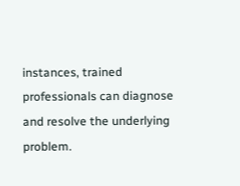instances, trained professionals can diagnose and resolve the underlying problem.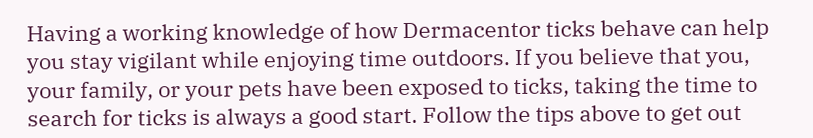Having a working knowledge of how Dermacentor ticks behave can help you stay vigilant while enjoying time outdoors. If you believe that you, your family, or your pets have been exposed to ticks, taking the time to search for ticks is always a good start. Follow the tips above to get out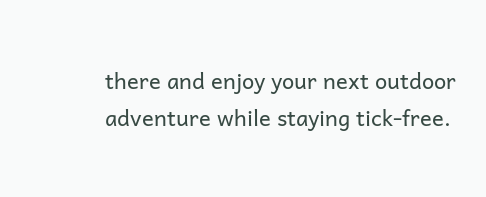there and enjoy your next outdoor adventure while staying tick-free.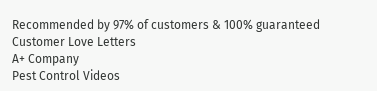Recommended by 97% of customers & 100% guaranteed
Customer Love Letters
A+ Company
Pest Control Videos